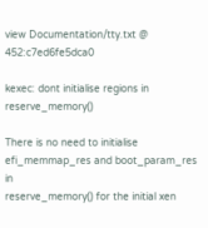view Documentation/tty.txt @ 452:c7ed6fe5dca0

kexec: dont initialise regions in reserve_memory()

There is no need to initialise efi_memmap_res and boot_param_res in
reserve_memory() for the initial xen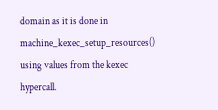domain as it is done in
machine_kexec_setup_resources() using values from the kexec hypercall.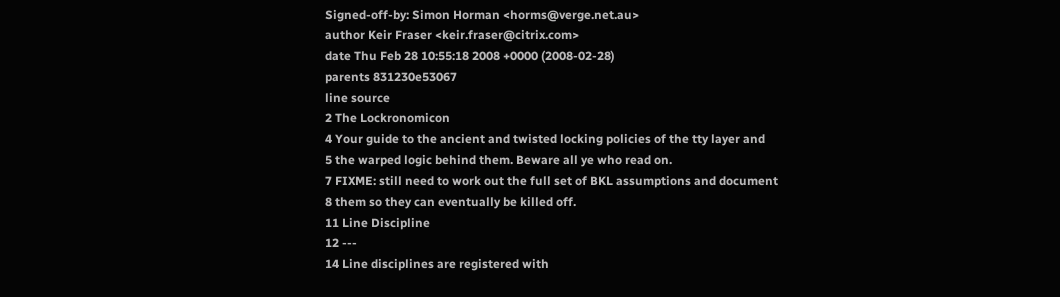Signed-off-by: Simon Horman <horms@verge.net.au>
author Keir Fraser <keir.fraser@citrix.com>
date Thu Feb 28 10:55:18 2008 +0000 (2008-02-28)
parents 831230e53067
line source
2 The Lockronomicon
4 Your guide to the ancient and twisted locking policies of the tty layer and
5 the warped logic behind them. Beware all ye who read on.
7 FIXME: still need to work out the full set of BKL assumptions and document
8 them so they can eventually be killed off.
11 Line Discipline
12 ---
14 Line disciplines are registered with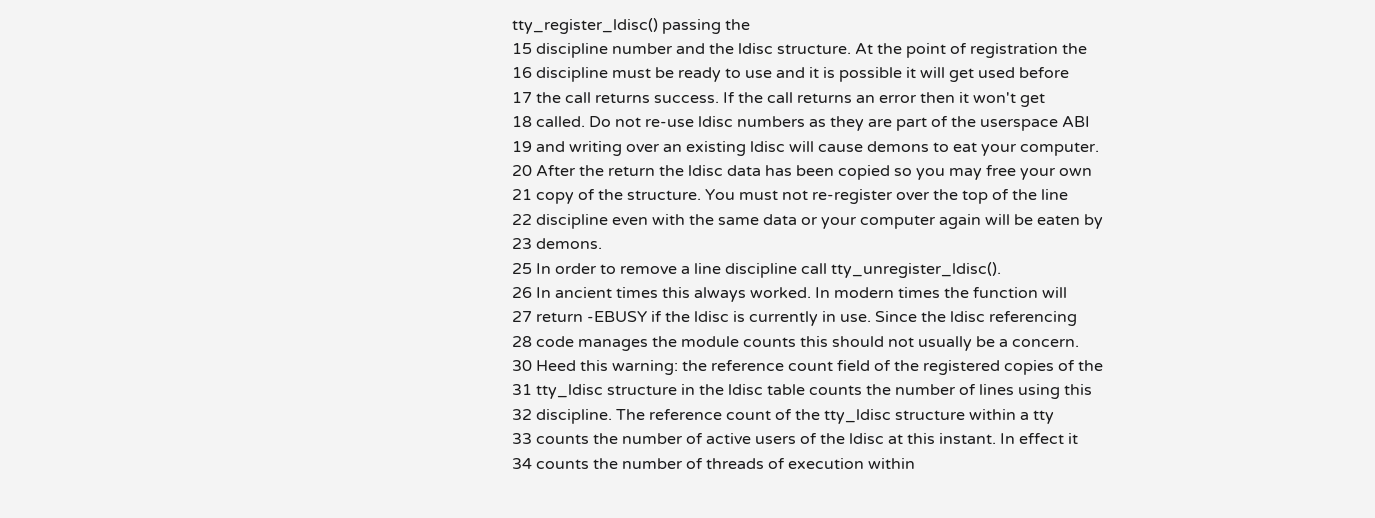tty_register_ldisc() passing the
15 discipline number and the ldisc structure. At the point of registration the
16 discipline must be ready to use and it is possible it will get used before
17 the call returns success. If the call returns an error then it won't get
18 called. Do not re-use ldisc numbers as they are part of the userspace ABI
19 and writing over an existing ldisc will cause demons to eat your computer.
20 After the return the ldisc data has been copied so you may free your own
21 copy of the structure. You must not re-register over the top of the line
22 discipline even with the same data or your computer again will be eaten by
23 demons.
25 In order to remove a line discipline call tty_unregister_ldisc().
26 In ancient times this always worked. In modern times the function will
27 return -EBUSY if the ldisc is currently in use. Since the ldisc referencing
28 code manages the module counts this should not usually be a concern.
30 Heed this warning: the reference count field of the registered copies of the
31 tty_ldisc structure in the ldisc table counts the number of lines using this
32 discipline. The reference count of the tty_ldisc structure within a tty
33 counts the number of active users of the ldisc at this instant. In effect it
34 counts the number of threads of execution within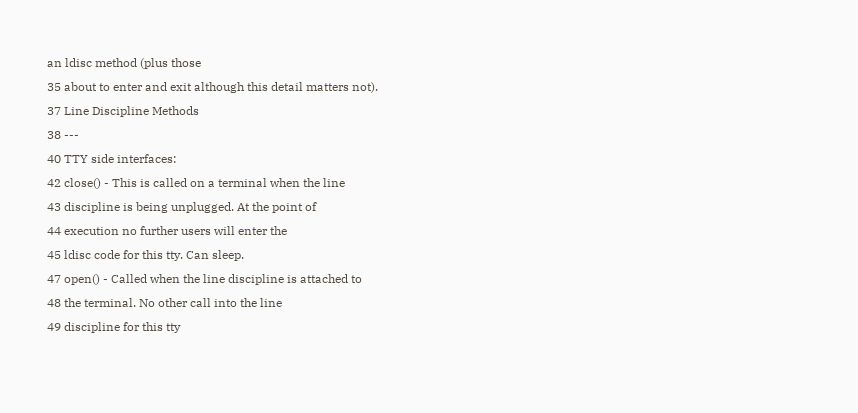an ldisc method (plus those
35 about to enter and exit although this detail matters not).
37 Line Discipline Methods
38 ---
40 TTY side interfaces:
42 close() - This is called on a terminal when the line
43 discipline is being unplugged. At the point of
44 execution no further users will enter the
45 ldisc code for this tty. Can sleep.
47 open() - Called when the line discipline is attached to
48 the terminal. No other call into the line
49 discipline for this tty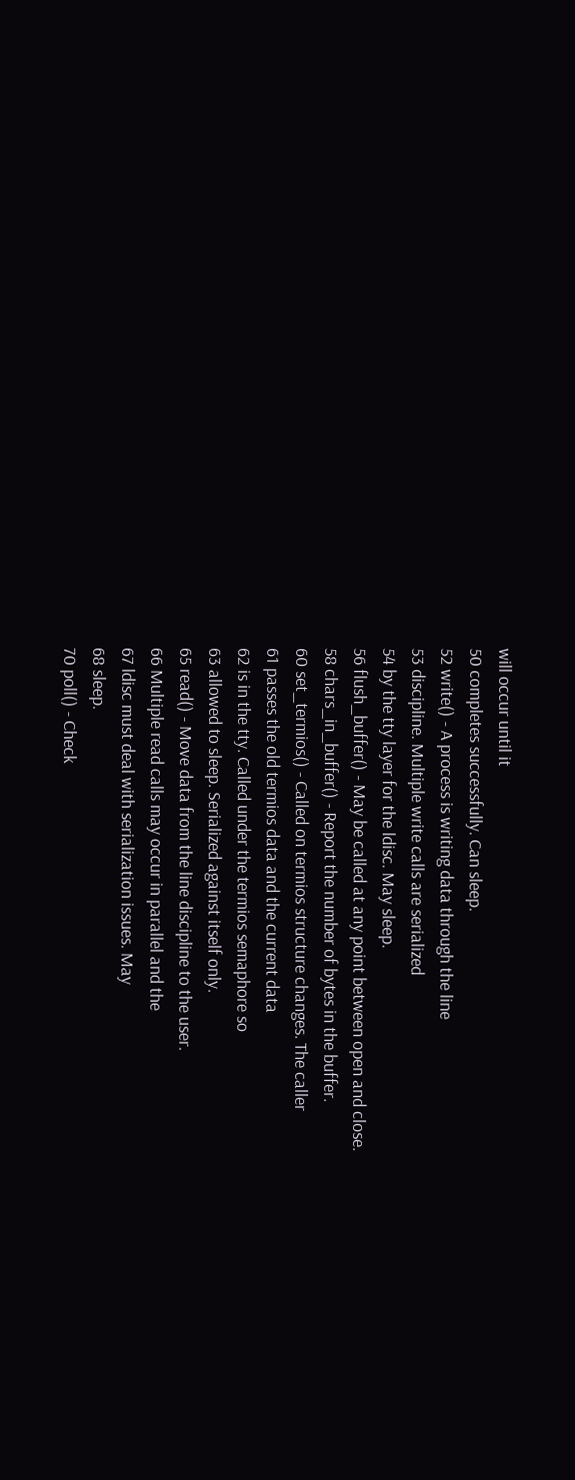will occur until it
50 completes successfully. Can sleep.
52 write() - A process is writing data through the line
53 discipline. Multiple write calls are serialized
54 by the tty layer for the ldisc. May sleep.
56 flush_buffer() - May be called at any point between open and close.
58 chars_in_buffer() - Report the number of bytes in the buffer.
60 set_termios() - Called on termios structure changes. The caller
61 passes the old termios data and the current data
62 is in the tty. Called under the termios semaphore so
63 allowed to sleep. Serialized against itself only.
65 read() - Move data from the line discipline to the user.
66 Multiple read calls may occur in parallel and the
67 ldisc must deal with serialization issues. May
68 sleep.
70 poll() - Check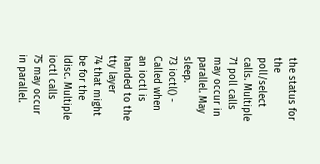the status for the poll/select calls. Multiple
71 poll calls may occur in parallel. May sleep.
73 ioctl() - Called when an ioctl is handed to the tty layer
74 that might be for the ldisc. Multiple ioctl calls
75 may occur in parallel.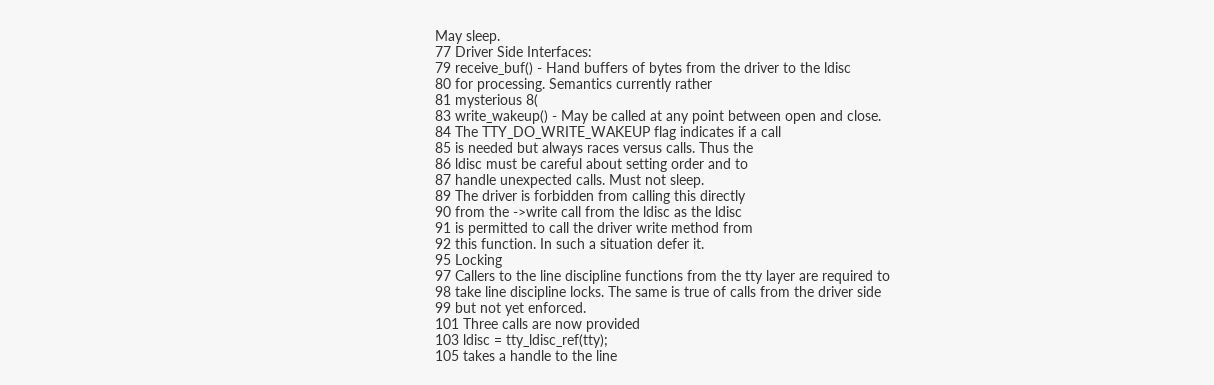May sleep.
77 Driver Side Interfaces:
79 receive_buf() - Hand buffers of bytes from the driver to the ldisc
80 for processing. Semantics currently rather
81 mysterious 8(
83 write_wakeup() - May be called at any point between open and close.
84 The TTY_DO_WRITE_WAKEUP flag indicates if a call
85 is needed but always races versus calls. Thus the
86 ldisc must be careful about setting order and to
87 handle unexpected calls. Must not sleep.
89 The driver is forbidden from calling this directly
90 from the ->write call from the ldisc as the ldisc
91 is permitted to call the driver write method from
92 this function. In such a situation defer it.
95 Locking
97 Callers to the line discipline functions from the tty layer are required to
98 take line discipline locks. The same is true of calls from the driver side
99 but not yet enforced.
101 Three calls are now provided
103 ldisc = tty_ldisc_ref(tty);
105 takes a handle to the line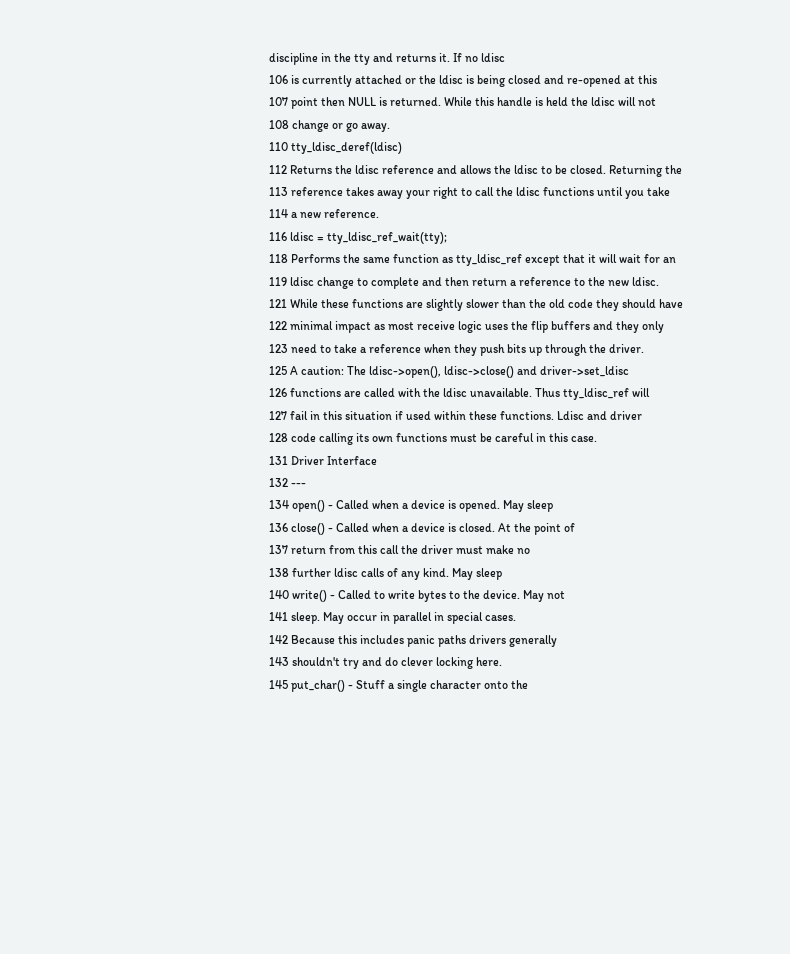discipline in the tty and returns it. If no ldisc
106 is currently attached or the ldisc is being closed and re-opened at this
107 point then NULL is returned. While this handle is held the ldisc will not
108 change or go away.
110 tty_ldisc_deref(ldisc)
112 Returns the ldisc reference and allows the ldisc to be closed. Returning the
113 reference takes away your right to call the ldisc functions until you take
114 a new reference.
116 ldisc = tty_ldisc_ref_wait(tty);
118 Performs the same function as tty_ldisc_ref except that it will wait for an
119 ldisc change to complete and then return a reference to the new ldisc.
121 While these functions are slightly slower than the old code they should have
122 minimal impact as most receive logic uses the flip buffers and they only
123 need to take a reference when they push bits up through the driver.
125 A caution: The ldisc->open(), ldisc->close() and driver->set_ldisc
126 functions are called with the ldisc unavailable. Thus tty_ldisc_ref will
127 fail in this situation if used within these functions. Ldisc and driver
128 code calling its own functions must be careful in this case.
131 Driver Interface
132 ---
134 open() - Called when a device is opened. May sleep
136 close() - Called when a device is closed. At the point of
137 return from this call the driver must make no
138 further ldisc calls of any kind. May sleep
140 write() - Called to write bytes to the device. May not
141 sleep. May occur in parallel in special cases.
142 Because this includes panic paths drivers generally
143 shouldn't try and do clever locking here.
145 put_char() - Stuff a single character onto the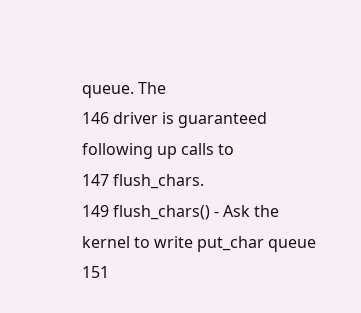queue. The
146 driver is guaranteed following up calls to
147 flush_chars.
149 flush_chars() - Ask the kernel to write put_char queue
151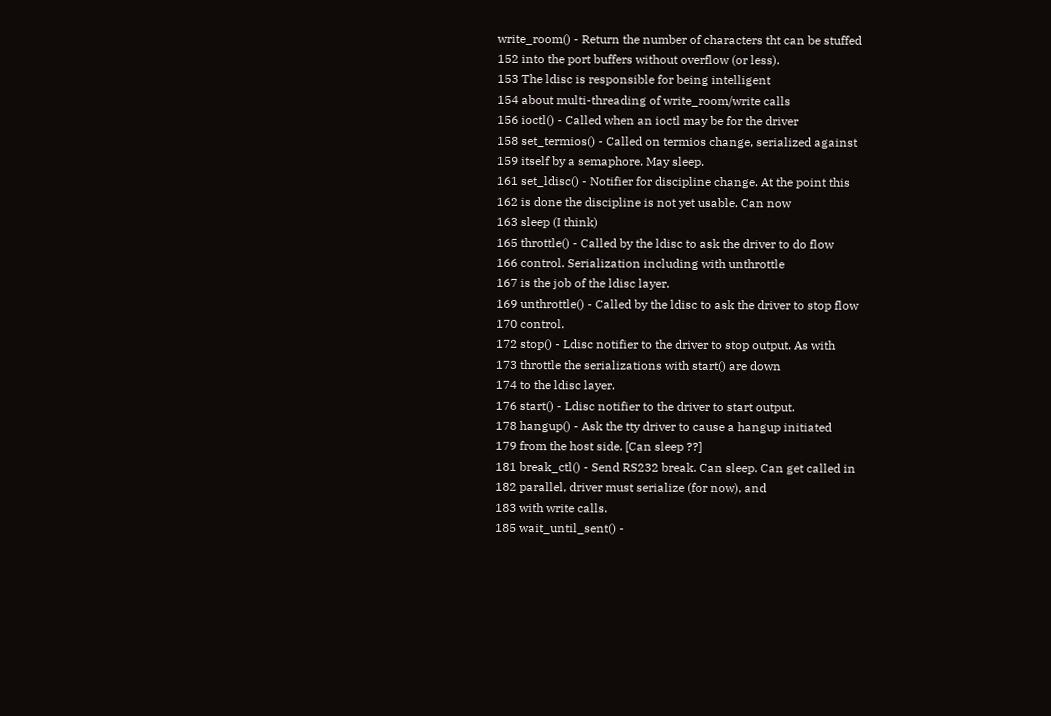write_room() - Return the number of characters tht can be stuffed
152 into the port buffers without overflow (or less).
153 The ldisc is responsible for being intelligent
154 about multi-threading of write_room/write calls
156 ioctl() - Called when an ioctl may be for the driver
158 set_termios() - Called on termios change, serialized against
159 itself by a semaphore. May sleep.
161 set_ldisc() - Notifier for discipline change. At the point this
162 is done the discipline is not yet usable. Can now
163 sleep (I think)
165 throttle() - Called by the ldisc to ask the driver to do flow
166 control. Serialization including with unthrottle
167 is the job of the ldisc layer.
169 unthrottle() - Called by the ldisc to ask the driver to stop flow
170 control.
172 stop() - Ldisc notifier to the driver to stop output. As with
173 throttle the serializations with start() are down
174 to the ldisc layer.
176 start() - Ldisc notifier to the driver to start output.
178 hangup() - Ask the tty driver to cause a hangup initiated
179 from the host side. [Can sleep ??]
181 break_ctl() - Send RS232 break. Can sleep. Can get called in
182 parallel, driver must serialize (for now), and
183 with write calls.
185 wait_until_sent() -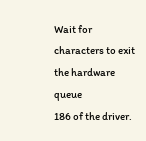Wait for characters to exit the hardware queue
186 of the driver.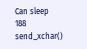Can sleep
188 send_xchar()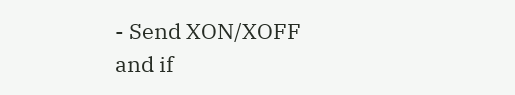- Send XON/XOFF and if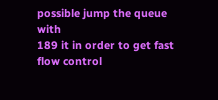possible jump the queue with
189 it in order to get fast flow control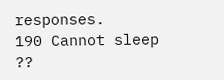responses.
190 Cannot sleep ??